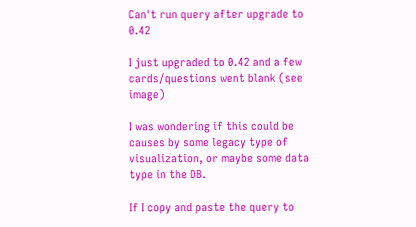Can't run query after upgrade to 0.42

I just upgraded to 0.42 and a few cards/questions went blank (see image)

I was wondering if this could be causes by some legacy type of visualization, or maybe some data type in the DB.

If I copy and paste the query to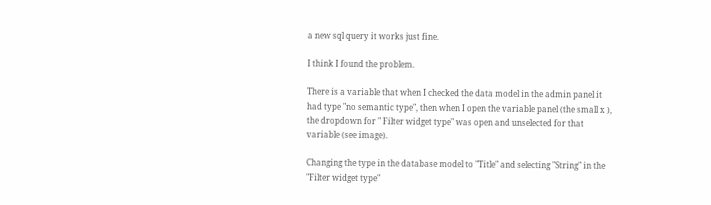a new sql query it works just fine.

I think I found the problem.

There is a variable that when I checked the data model in the admin panel it had type "no semantic type", then when I open the variable panel (the small x ), the dropdown for " Filter widget type" was open and unselected for that variable (see image).

Changing the type in the database model to "Title" and selecting "String" in the "Filter widget type"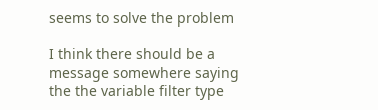seems to solve the problem

I think there should be a message somewhere saying the the variable filter type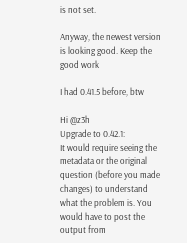is not set.

Anyway, the newest version is looking good. Keep the good work

I had 0.41.5 before, btw

Hi @z3h
Upgrade to 0.42.1:
It would require seeing the metadata or the original question (before you made changes) to understand what the problem is. You would have to post the output from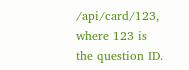/api/card/123, where 123 is the question ID.